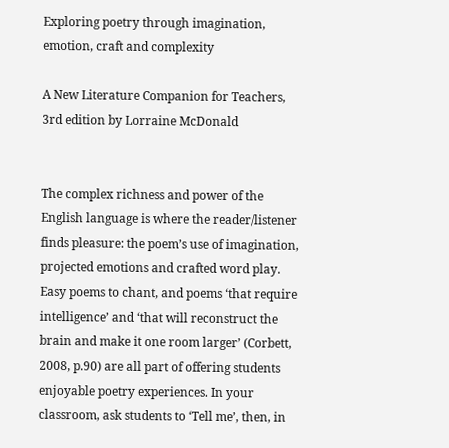Exploring poetry through imagination, emotion, craft and complexity

A New Literature Companion for Teachers, 3rd edition by Lorraine McDonald


The complex richness and power of the English language is where the reader/listener finds pleasure: the poem’s use of imagination, projected emotions and crafted word play. Easy poems to chant, and poems ‘that require intelligence’ and ‘that will reconstruct the brain and make it one room larger’ (Corbett, 2008, p.90) are all part of offering students enjoyable poetry experiences. In your classroom, ask students to ‘Tell me’, then, in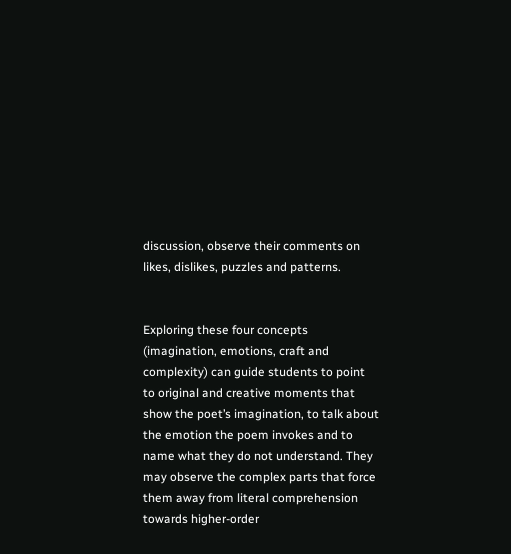discussion, observe their comments on likes, dislikes, puzzles and patterns.


Exploring these four concepts (imagination, emotions, craft and complexity) can guide students to point to original and creative moments that show the poet’s imagination, to talk about the emotion the poem invokes and to name what they do not understand. They may observe the complex parts that force them away from literal comprehension towards higher-order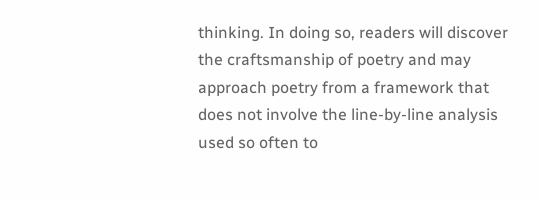thinking. In doing so, readers will discover the craftsmanship of poetry and may approach poetry from a framework that does not involve the line-by-line analysis used so often to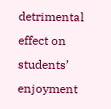detrimental effect on students’ enjoyment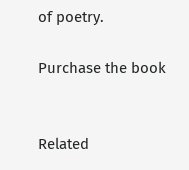of poetry.

Purchase the book


Related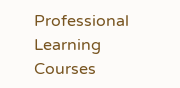Professional Learning Courses